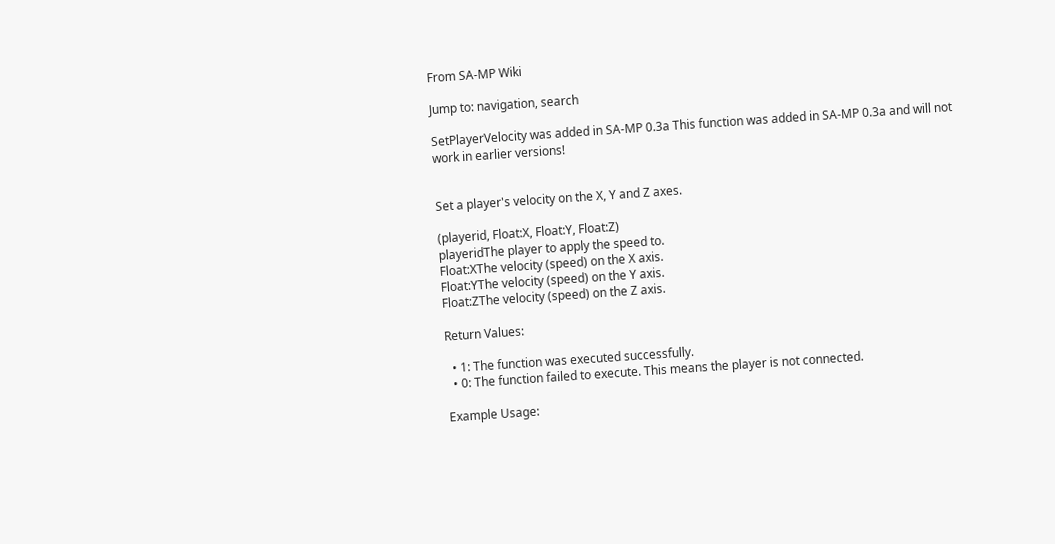From SA-MP Wiki

Jump to: navigation, search

SetPlayerVelocity was added in SA-MP 0.3a This function was added in SA-MP 0.3a and will not work in earlier versions!


Set a player's velocity on the X, Y and Z axes.

(playerid, Float:X, Float:Y, Float:Z)
playeridThe player to apply the speed to.
Float:XThe velocity (speed) on the X axis.
Float:YThe velocity (speed) on the Y axis.
Float:ZThe velocity (speed) on the Z axis.

Return Values:

  • 1: The function was executed successfully.
  • 0: The function failed to execute. This means the player is not connected.

Example Usage: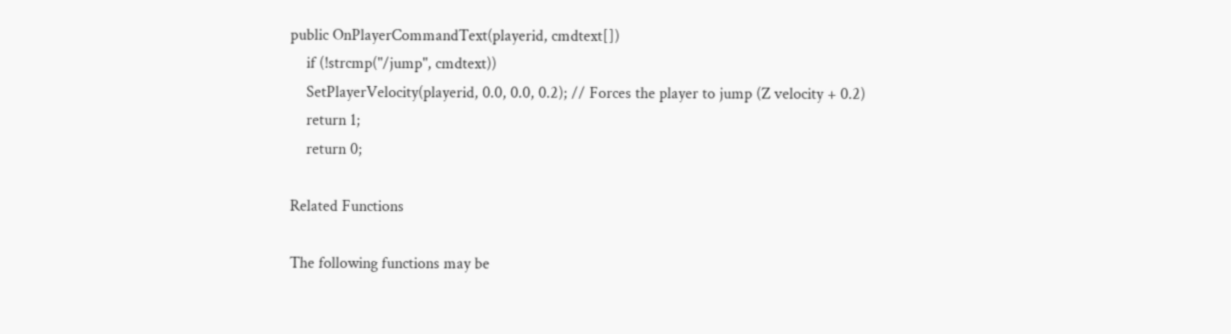public OnPlayerCommandText(playerid, cmdtext[])
    if (!strcmp("/jump", cmdtext))
    SetPlayerVelocity(playerid, 0.0, 0.0, 0.2); // Forces the player to jump (Z velocity + 0.2)
    return 1;
    return 0;

Related Functions

The following functions may be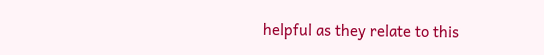helpful as they relate to this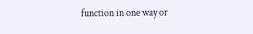function in one way or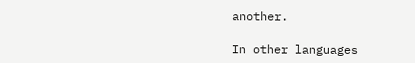another.

In other languages